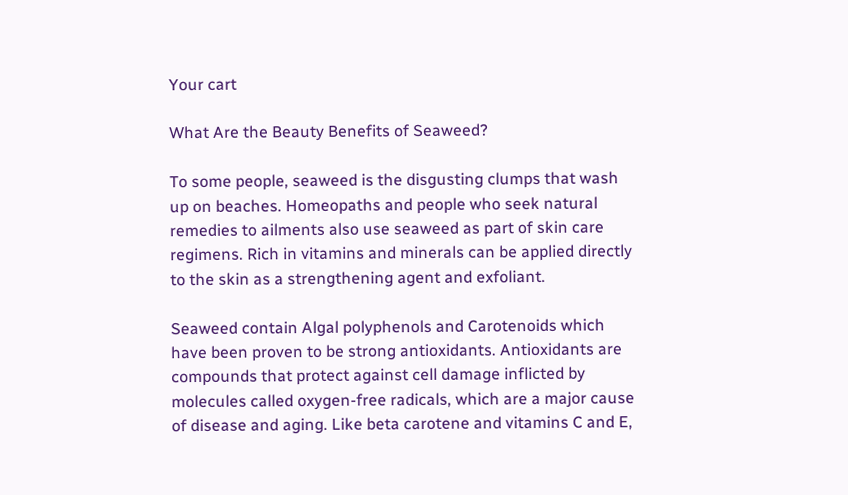Your cart

What Are the Beauty Benefits of Seaweed?

To some people, seaweed is the disgusting clumps that wash up on beaches. Homeopaths and people who seek natural remedies to ailments also use seaweed as part of skin care regimens. Rich in vitamins and minerals can be applied directly to the skin as a strengthening agent and exfoliant.

Seaweed contain Algal polyphenols and Carotenoids which have been proven to be strong antioxidants. Antioxidants are compounds that protect against cell damage inflicted by molecules called oxygen-free radicals, which are a major cause of disease and aging. Like beta carotene and vitamins C and E,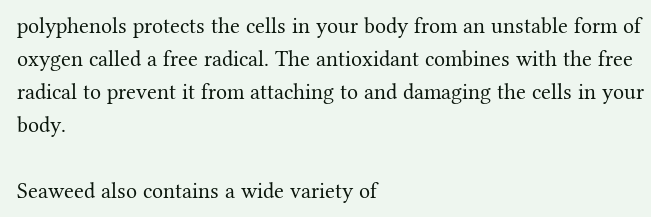polyphenols protects the cells in your body from an unstable form of oxygen called a free radical. The antioxidant combines with the free radical to prevent it from attaching to and damaging the cells in your body.

Seaweed also contains a wide variety of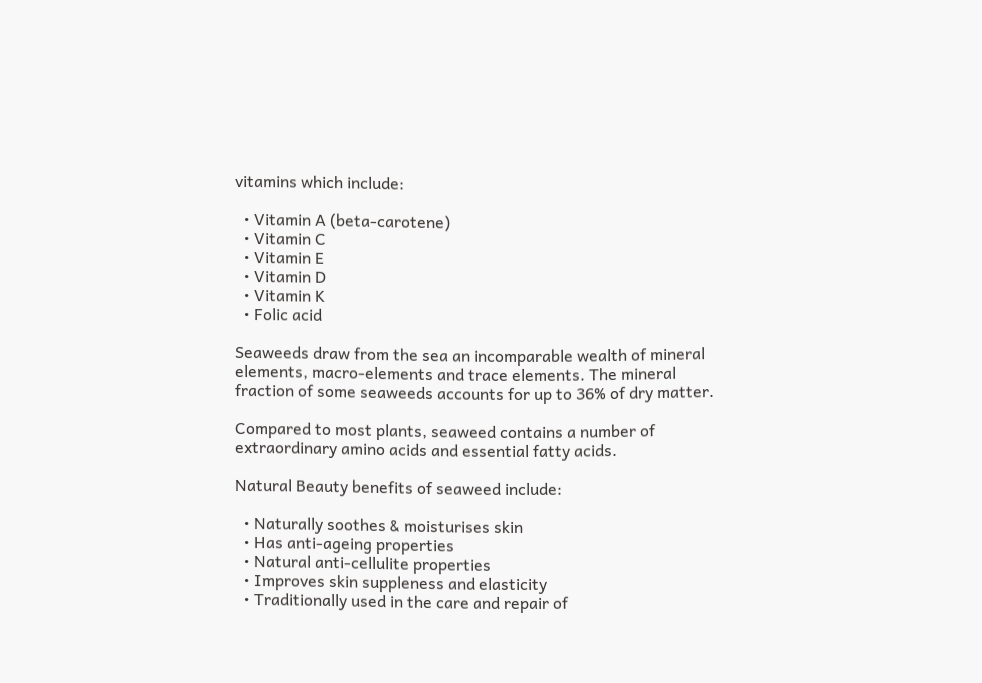vitamins which include:

  • Vitamin A (beta-carotene)
  • Vitamin C
  • Vitamin E
  • Vitamin D
  • Vitamin K
  • Folic acid

Seaweeds draw from the sea an incomparable wealth of mineral elements, macro-elements and trace elements. The mineral fraction of some seaweeds accounts for up to 36% of dry matter.

Compared to most plants, seaweed contains a number of extraordinary amino acids and essential fatty acids.

Natural Beauty benefits of seaweed include:

  • Naturally soothes & moisturises skin
  • Has anti-ageing properties
  • Natural anti-cellulite properties
  • Improves skin suppleness and elasticity
  • Traditionally used in the care and repair of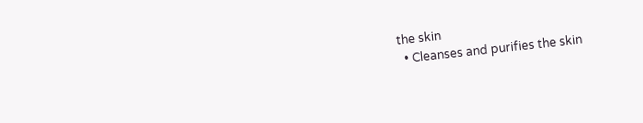the skin
  • Cleanses and purifies the skin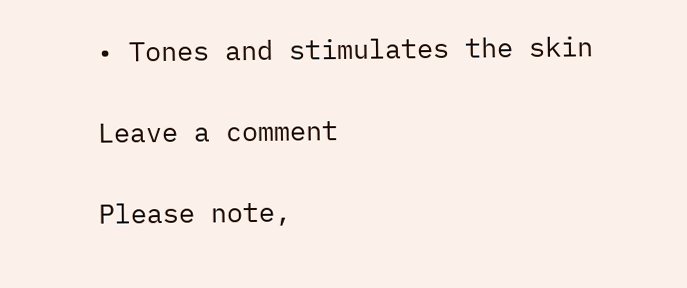• Tones and stimulates the skin

Leave a comment

Please note,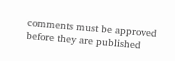comments must be approved before they are published